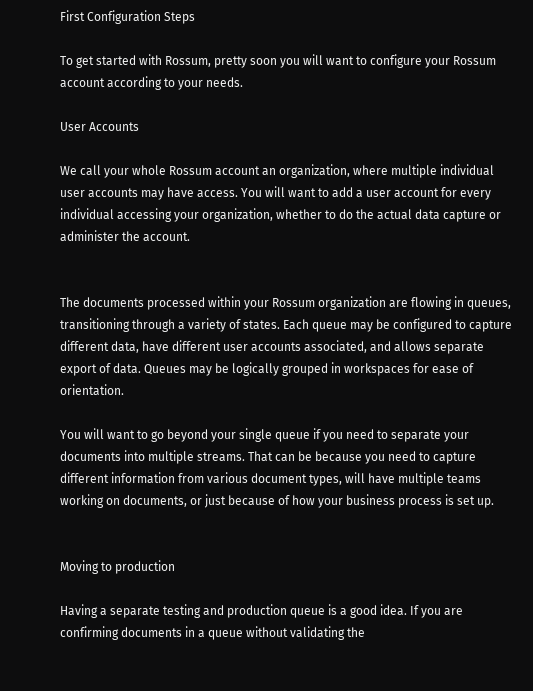First Configuration Steps

To get started with Rossum, pretty soon you will want to configure your Rossum account according to your needs.

User Accounts

We call your whole Rossum account an organization, where multiple individual user accounts may have access. You will want to add a user account for every individual accessing your organization, whether to do the actual data capture or administer the account.


The documents processed within your Rossum organization are flowing in queues, transitioning through a variety of states. Each queue may be configured to capture different data, have different user accounts associated, and allows separate export of data. Queues may be logically grouped in workspaces for ease of orientation.

You will want to go beyond your single queue if you need to separate your documents into multiple streams. That can be because you need to capture different information from various document types, will have multiple teams working on documents, or just because of how your business process is set up.


Moving to production

Having a separate testing and production queue is a good idea. If you are confirming documents in a queue without validating the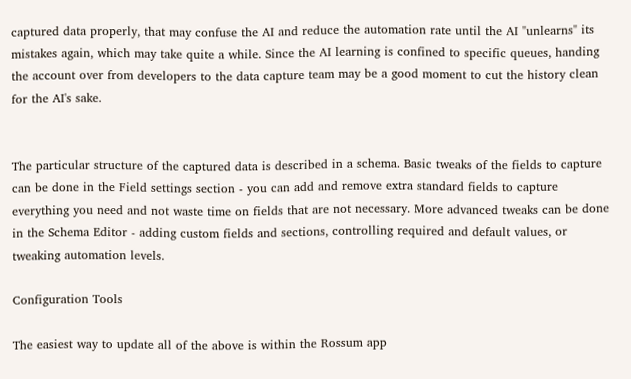captured data properly, that may confuse the AI and reduce the automation rate until the AI "unlearns" its mistakes again, which may take quite a while. Since the AI learning is confined to specific queues, handing the account over from developers to the data capture team may be a good moment to cut the history clean for the AI's sake.


The particular structure of the captured data is described in a schema. Basic tweaks of the fields to capture can be done in the Field settings section - you can add and remove extra standard fields to capture everything you need and not waste time on fields that are not necessary. More advanced tweaks can be done in the Schema Editor - adding custom fields and sections, controlling required and default values, or tweaking automation levels.

Configuration Tools

The easiest way to update all of the above is within the Rossum app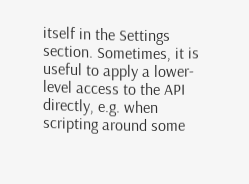itself in the Settings section. Sometimes, it is useful to apply a lower-level access to the API directly, e.g. when scripting around some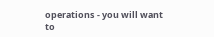operations - you will want to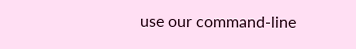use our command-line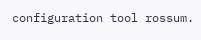configuration tool rossum.